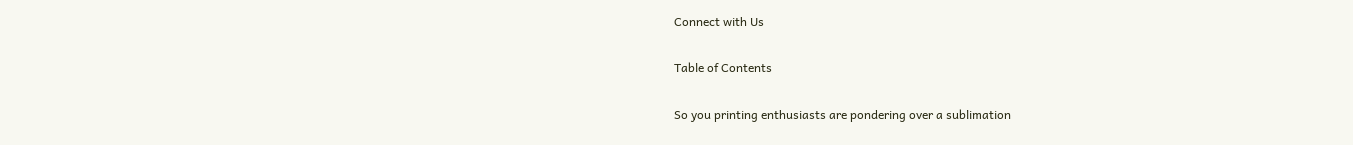Connect with Us

Table of Contents

So you printing enthusiasts are pondering over a sublimation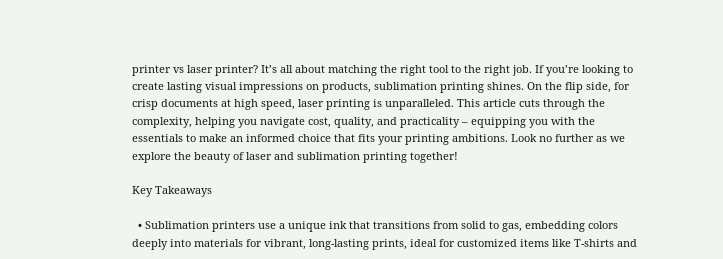printer vs laser printer? It’s all about matching the right tool to the right job. If you’re looking to create lasting visual impressions on products, sublimation printing shines. On the flip side, for crisp documents at high speed, laser printing is unparalleled. This article cuts through the complexity, helping you navigate cost, quality, and practicality – equipping you with the essentials to make an informed choice that fits your printing ambitions. Look no further as we explore the beauty of laser and sublimation printing together!

Key Takeaways

  • Sublimation printers use a unique ink that transitions from solid to gas, embedding colors deeply into materials for vibrant, long-lasting prints, ideal for customized items like T-shirts and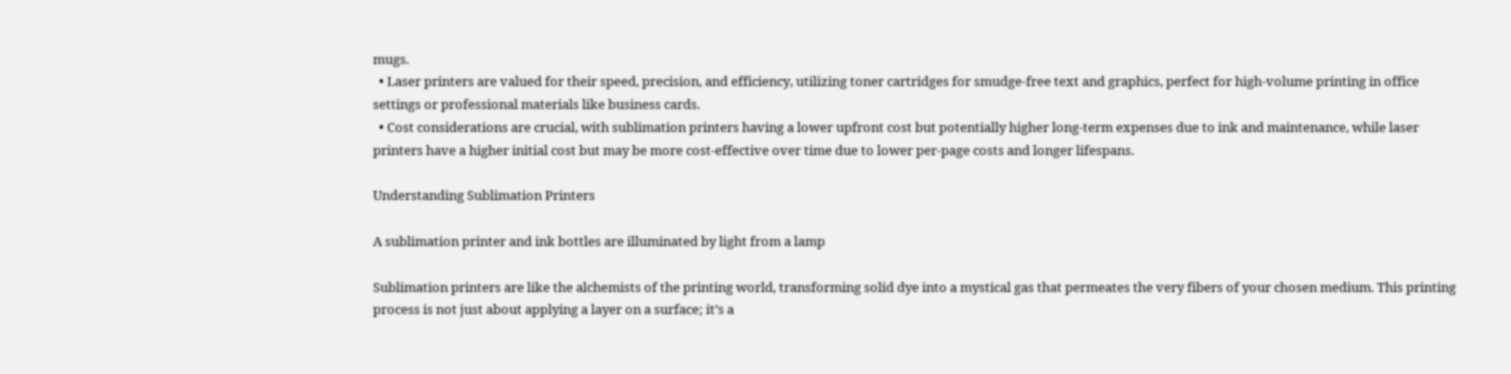mugs.
  • Laser printers are valued for their speed, precision, and efficiency, utilizing toner cartridges for smudge-free text and graphics, perfect for high-volume printing in office settings or professional materials like business cards.
  • Cost considerations are crucial, with sublimation printers having a lower upfront cost but potentially higher long-term expenses due to ink and maintenance, while laser printers have a higher initial cost but may be more cost-effective over time due to lower per-page costs and longer lifespans.

Understanding Sublimation Printers

A sublimation printer and ink bottles are illuminated by light from a lamp

Sublimation printers are like the alchemists of the printing world, transforming solid dye into a mystical gas that permeates the very fibers of your chosen medium. This printing process is not just about applying a layer on a surface; it’s a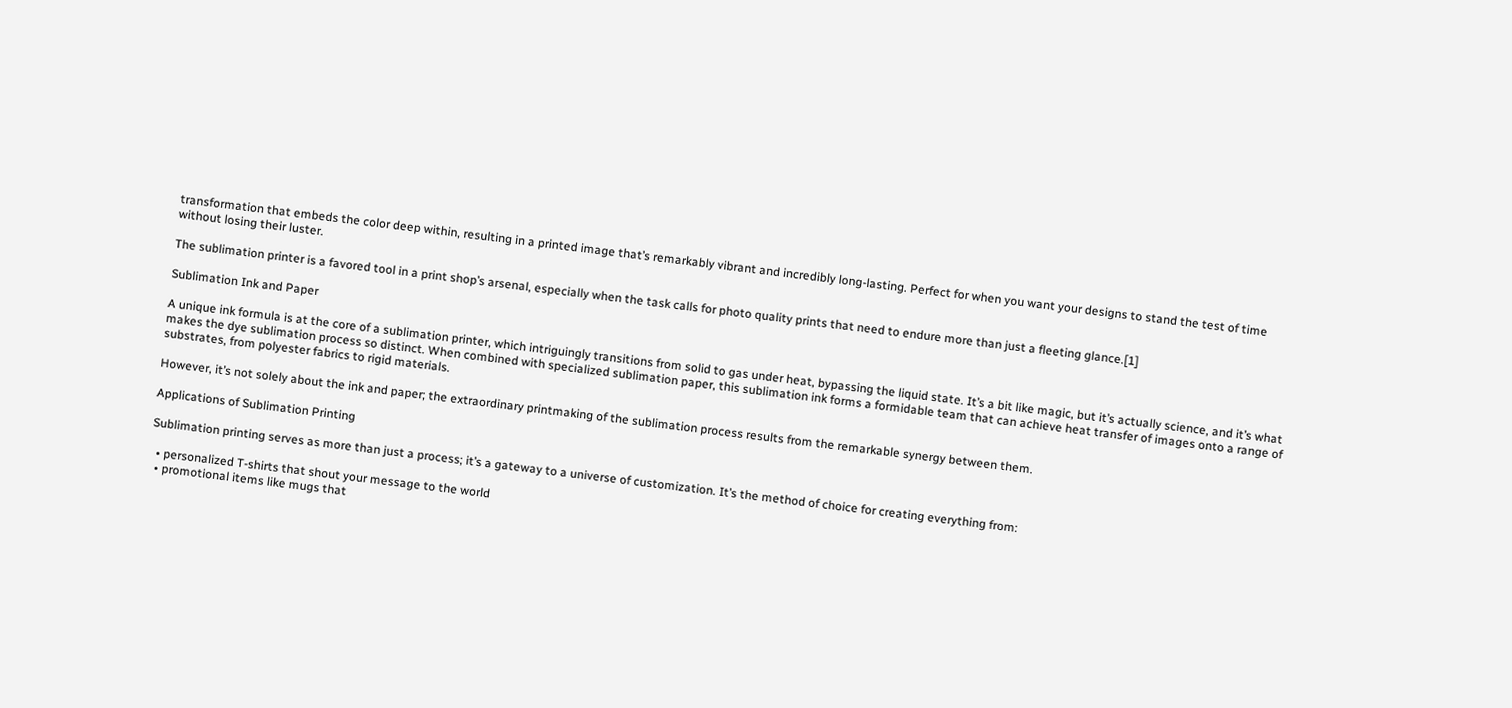transformation that embeds the color deep within, resulting in a printed image that’s remarkably vibrant and incredibly long-lasting. Perfect for when you want your designs to stand the test of time without losing their luster.

The sublimation printer is a favored tool in a print shop’s arsenal, especially when the task calls for photo quality prints that need to endure more than just a fleeting glance.[1]

Sublimation Ink and Paper

A unique ink formula is at the core of a sublimation printer, which intriguingly transitions from solid to gas under heat, bypassing the liquid state. It’s a bit like magic, but it’s actually science, and it’s what makes the dye sublimation process so distinct. When combined with specialized sublimation paper, this sublimation ink forms a formidable team that can achieve heat transfer of images onto a range of substrates, from polyester fabrics to rigid materials.

However, it’s not solely about the ink and paper; the extraordinary printmaking of the sublimation process results from the remarkable synergy between them.

Applications of Sublimation Printing

Sublimation printing serves as more than just a process; it’s a gateway to a universe of customization. It’s the method of choice for creating everything from:

  • personalized T-shirts that shout your message to the world
  • promotional items like mugs that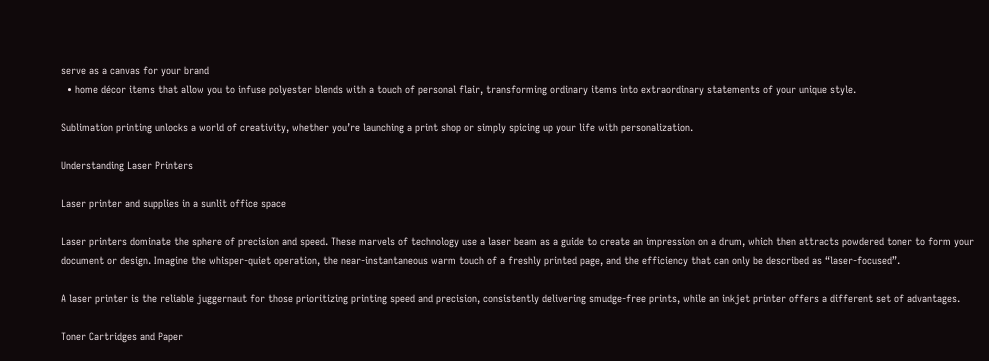serve as a canvas for your brand
  • home décor items that allow you to infuse polyester blends with a touch of personal flair, transforming ordinary items into extraordinary statements of your unique style.

Sublimation printing unlocks a world of creativity, whether you’re launching a print shop or simply spicing up your life with personalization.

Understanding Laser Printers

Laser printer and supplies in a sunlit office space

Laser printers dominate the sphere of precision and speed. These marvels of technology use a laser beam as a guide to create an impression on a drum, which then attracts powdered toner to form your document or design. Imagine the whisper-quiet operation, the near-instantaneous warm touch of a freshly printed page, and the efficiency that can only be described as “laser-focused”.

A laser printer is the reliable juggernaut for those prioritizing printing speed and precision, consistently delivering smudge-free prints, while an inkjet printer offers a different set of advantages.

Toner Cartridges and Paper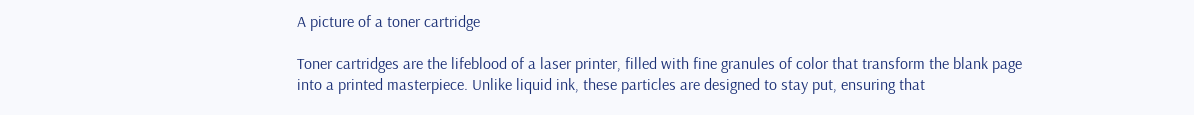A picture of a toner cartridge

Toner cartridges are the lifeblood of a laser printer, filled with fine granules of color that transform the blank page into a printed masterpiece. Unlike liquid ink, these particles are designed to stay put, ensuring that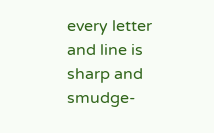every letter and line is sharp and smudge-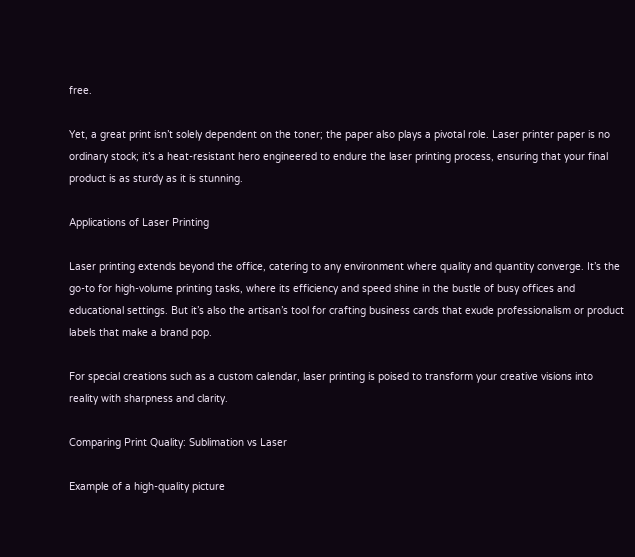free.

Yet, a great print isn’t solely dependent on the toner; the paper also plays a pivotal role. Laser printer paper is no ordinary stock; it’s a heat-resistant hero engineered to endure the laser printing process, ensuring that your final product is as sturdy as it is stunning.

Applications of Laser Printing

Laser printing extends beyond the office, catering to any environment where quality and quantity converge. It’s the go-to for high-volume printing tasks, where its efficiency and speed shine in the bustle of busy offices and educational settings. But it’s also the artisan’s tool for crafting business cards that exude professionalism or product labels that make a brand pop.

For special creations such as a custom calendar, laser printing is poised to transform your creative visions into reality with sharpness and clarity.

Comparing Print Quality: Sublimation vs Laser

Example of a high-quality picture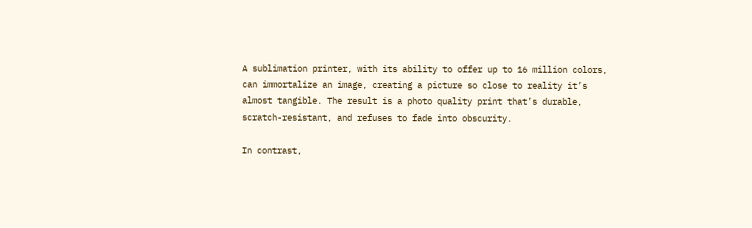A sublimation printer, with its ability to offer up to 16 million colors, can immortalize an image, creating a picture so close to reality it’s almost tangible. The result is a photo quality print that’s durable, scratch-resistant, and refuses to fade into obscurity.

In contrast,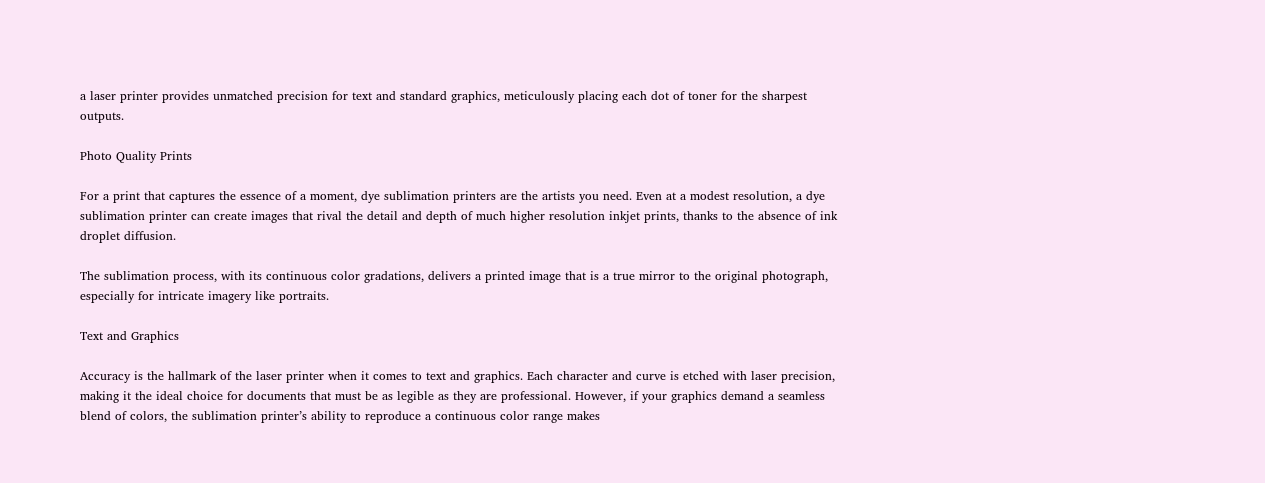a laser printer provides unmatched precision for text and standard graphics, meticulously placing each dot of toner for the sharpest outputs.

Photo Quality Prints

For a print that captures the essence of a moment, dye sublimation printers are the artists you need. Even at a modest resolution, a dye sublimation printer can create images that rival the detail and depth of much higher resolution inkjet prints, thanks to the absence of ink droplet diffusion.

The sublimation process, with its continuous color gradations, delivers a printed image that is a true mirror to the original photograph, especially for intricate imagery like portraits.

Text and Graphics

Accuracy is the hallmark of the laser printer when it comes to text and graphics. Each character and curve is etched with laser precision, making it the ideal choice for documents that must be as legible as they are professional. However, if your graphics demand a seamless blend of colors, the sublimation printer’s ability to reproduce a continuous color range makes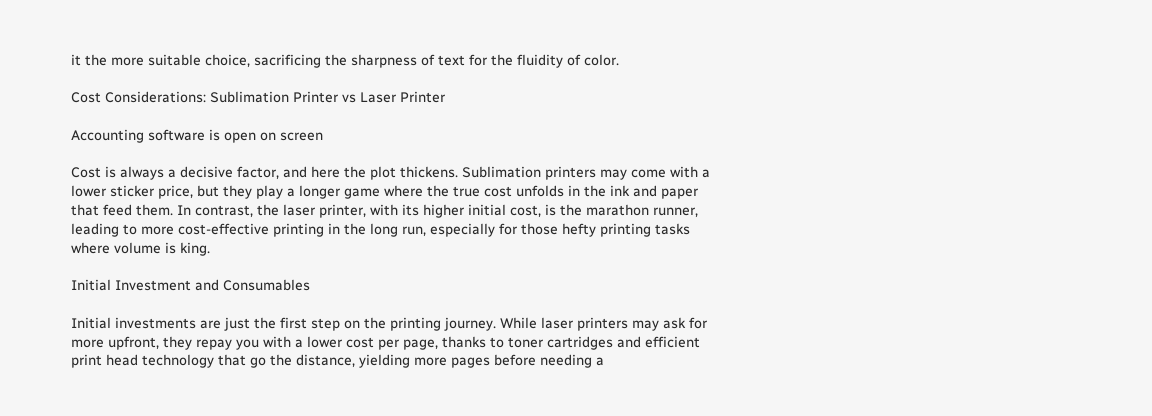it the more suitable choice, sacrificing the sharpness of text for the fluidity of color.

Cost Considerations: Sublimation Printer vs Laser Printer

Accounting software is open on screen

Cost is always a decisive factor, and here the plot thickens. Sublimation printers may come with a lower sticker price, but they play a longer game where the true cost unfolds in the ink and paper that feed them. In contrast, the laser printer, with its higher initial cost, is the marathon runner, leading to more cost-effective printing in the long run, especially for those hefty printing tasks where volume is king.

Initial Investment and Consumables

Initial investments are just the first step on the printing journey. While laser printers may ask for more upfront, they repay you with a lower cost per page, thanks to toner cartridges and efficient print head technology that go the distance, yielding more pages before needing a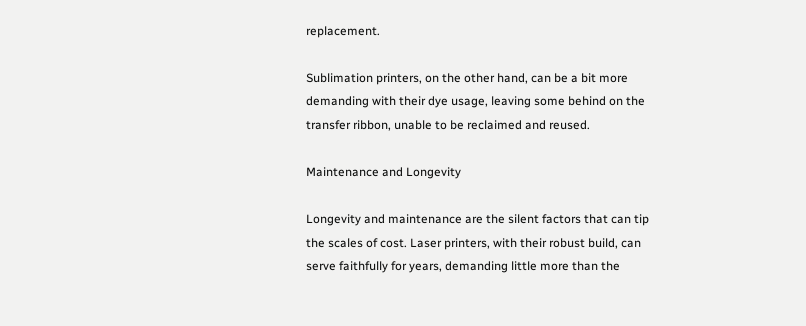replacement.

Sublimation printers, on the other hand, can be a bit more demanding with their dye usage, leaving some behind on the transfer ribbon, unable to be reclaimed and reused.

Maintenance and Longevity

Longevity and maintenance are the silent factors that can tip the scales of cost. Laser printers, with their robust build, can serve faithfully for years, demanding little more than the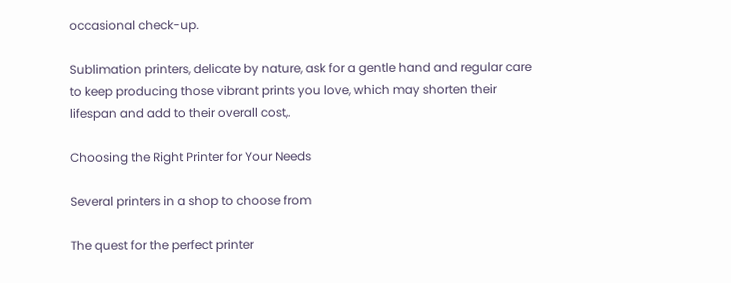occasional check-up.

Sublimation printers, delicate by nature, ask for a gentle hand and regular care to keep producing those vibrant prints you love, which may shorten their lifespan and add to their overall cost,.

Choosing the Right Printer for Your Needs

Several printers in a shop to choose from

The quest for the perfect printer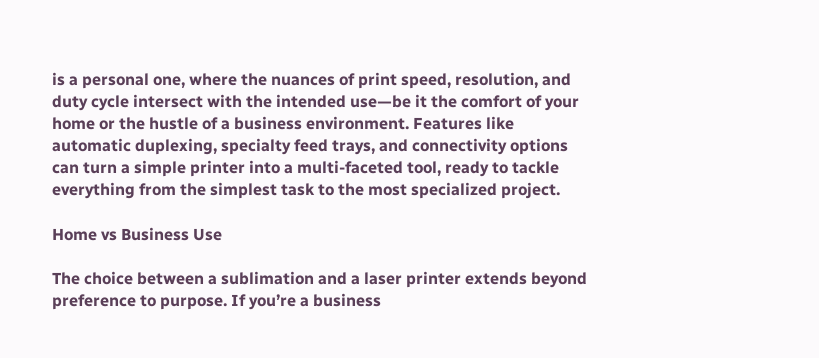is a personal one, where the nuances of print speed, resolution, and duty cycle intersect with the intended use—be it the comfort of your home or the hustle of a business environment. Features like automatic duplexing, specialty feed trays, and connectivity options can turn a simple printer into a multi-faceted tool, ready to tackle everything from the simplest task to the most specialized project.

Home vs Business Use

The choice between a sublimation and a laser printer extends beyond preference to purpose. If you’re a business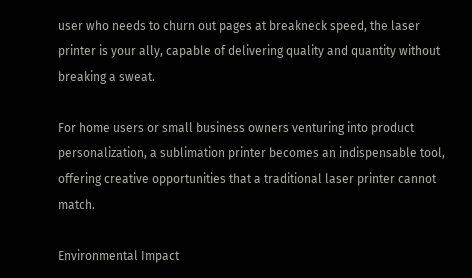user who needs to churn out pages at breakneck speed, the laser printer is your ally, capable of delivering quality and quantity without breaking a sweat.

For home users or small business owners venturing into product personalization, a sublimation printer becomes an indispensable tool, offering creative opportunities that a traditional laser printer cannot match.

Environmental Impact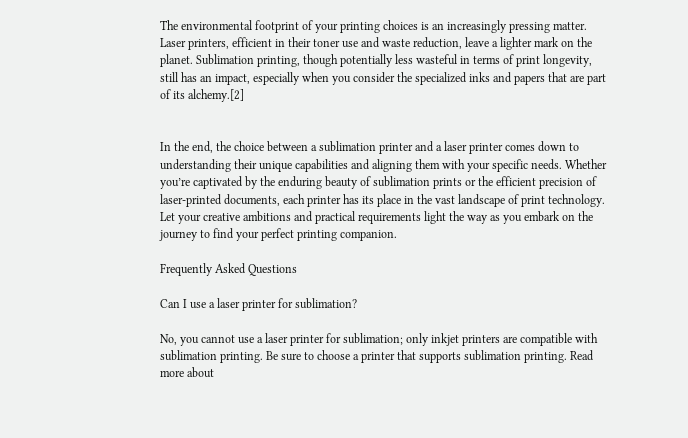The environmental footprint of your printing choices is an increasingly pressing matter. Laser printers, efficient in their toner use and waste reduction, leave a lighter mark on the planet. Sublimation printing, though potentially less wasteful in terms of print longevity, still has an impact, especially when you consider the specialized inks and papers that are part of its alchemy.[2]


In the end, the choice between a sublimation printer and a laser printer comes down to understanding their unique capabilities and aligning them with your specific needs. Whether you’re captivated by the enduring beauty of sublimation prints or the efficient precision of laser-printed documents, each printer has its place in the vast landscape of print technology. Let your creative ambitions and practical requirements light the way as you embark on the journey to find your perfect printing companion.

Frequently Asked Questions

Can I use a laser printer for sublimation?

No, you cannot use a laser printer for sublimation; only inkjet printers are compatible with sublimation printing. Be sure to choose a printer that supports sublimation printing. Read more about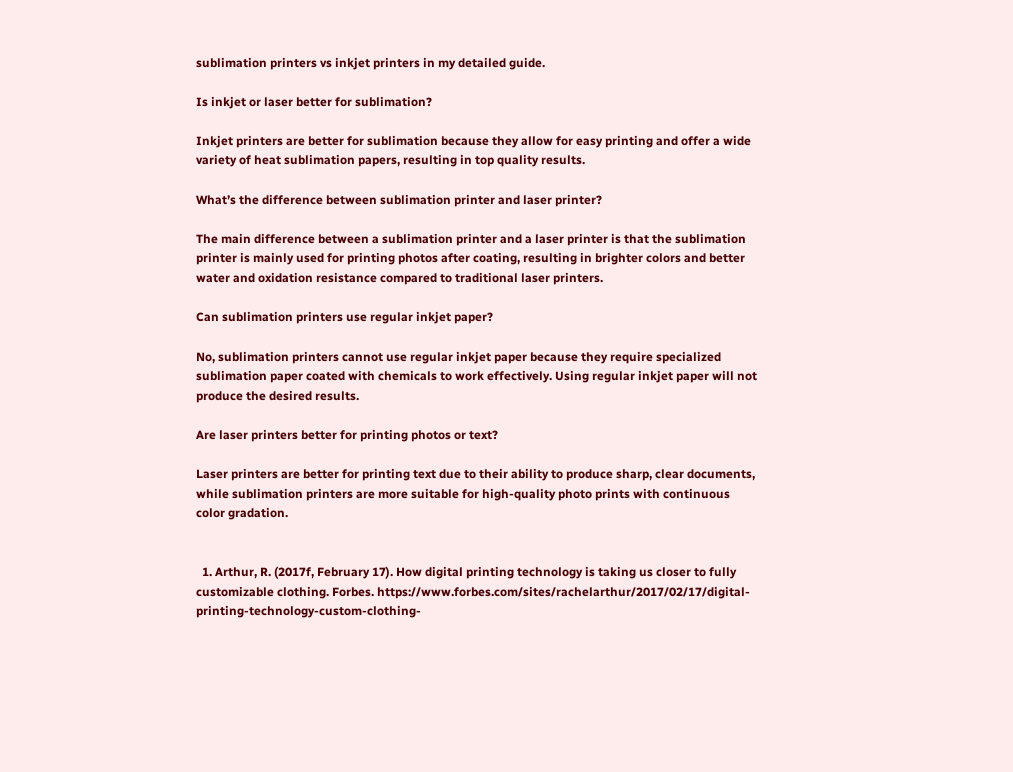sublimation printers vs inkjet printers in my detailed guide.

Is inkjet or laser better for sublimation?

Inkjet printers are better for sublimation because they allow for easy printing and offer a wide variety of heat sublimation papers, resulting in top quality results.

What’s the difference between sublimation printer and laser printer?

The main difference between a sublimation printer and a laser printer is that the sublimation printer is mainly used for printing photos after coating, resulting in brighter colors and better water and oxidation resistance compared to traditional laser printers.

Can sublimation printers use regular inkjet paper?

No, sublimation printers cannot use regular inkjet paper because they require specialized sublimation paper coated with chemicals to work effectively. Using regular inkjet paper will not produce the desired results.

Are laser printers better for printing photos or text?

Laser printers are better for printing text due to their ability to produce sharp, clear documents, while sublimation printers are more suitable for high-quality photo prints with continuous color gradation.


  1. Arthur, R. (2017f, February 17). How digital printing technology is taking us closer to fully customizable clothing. Forbes. https://www.forbes.com/sites/rachelarthur/2017/02/17/digital-printing-technology-custom-clothing-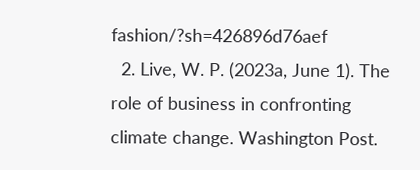fashion/?sh=426896d76aef
  2. Live, W. P. (2023a, June 1). The role of business in confronting climate change. Washington Post.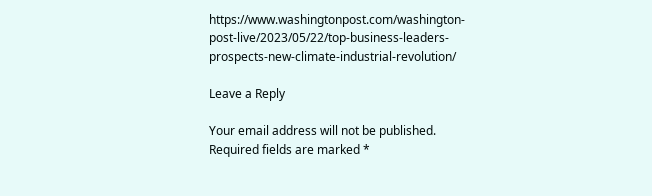https://www.washingtonpost.com/washington-post-live/2023/05/22/top-business-leaders-prospects-new-climate-industrial-revolution/

Leave a Reply

Your email address will not be published. Required fields are marked *